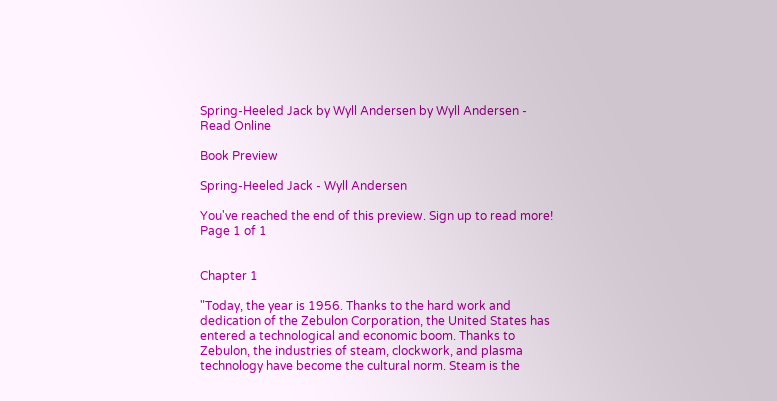Spring-Heeled Jack by Wyll Andersen by Wyll Andersen - Read Online

Book Preview

Spring-Heeled Jack - Wyll Andersen

You've reached the end of this preview. Sign up to read more!
Page 1 of 1


Chapter 1

"Today, the year is 1956. Thanks to the hard work and dedication of the Zebulon Corporation, the United States has entered a technological and economic boom. Thanks to Zebulon, the industries of steam, clockwork, and plasma technology have become the cultural norm. Steam is the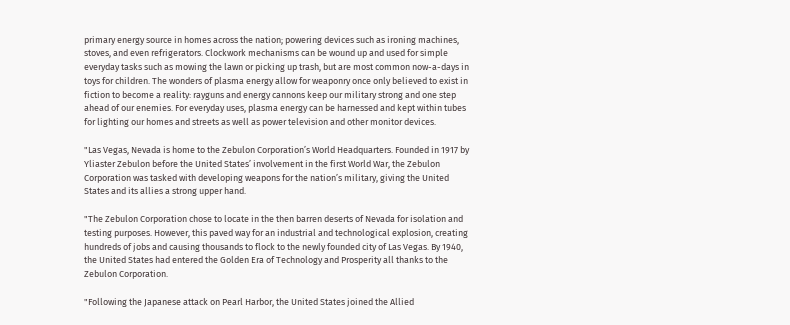primary energy source in homes across the nation; powering devices such as ironing machines, stoves, and even refrigerators. Clockwork mechanisms can be wound up and used for simple everyday tasks such as mowing the lawn or picking up trash, but are most common now-a-days in toys for children. The wonders of plasma energy allow for weaponry once only believed to exist in fiction to become a reality: rayguns and energy cannons keep our military strong and one step ahead of our enemies. For everyday uses, plasma energy can be harnessed and kept within tubes for lighting our homes and streets as well as power television and other monitor devices.

"Las Vegas, Nevada is home to the Zebulon Corporation’s World Headquarters. Founded in 1917 by Yliaster Zebulon before the United States’ involvement in the first World War, the Zebulon Corporation was tasked with developing weapons for the nation’s military, giving the United States and its allies a strong upper hand.

"The Zebulon Corporation chose to locate in the then barren deserts of Nevada for isolation and testing purposes. However, this paved way for an industrial and technological explosion, creating hundreds of jobs and causing thousands to flock to the newly founded city of Las Vegas. By 1940, the United States had entered the Golden Era of Technology and Prosperity all thanks to the Zebulon Corporation.

"Following the Japanese attack on Pearl Harbor, the United States joined the Allied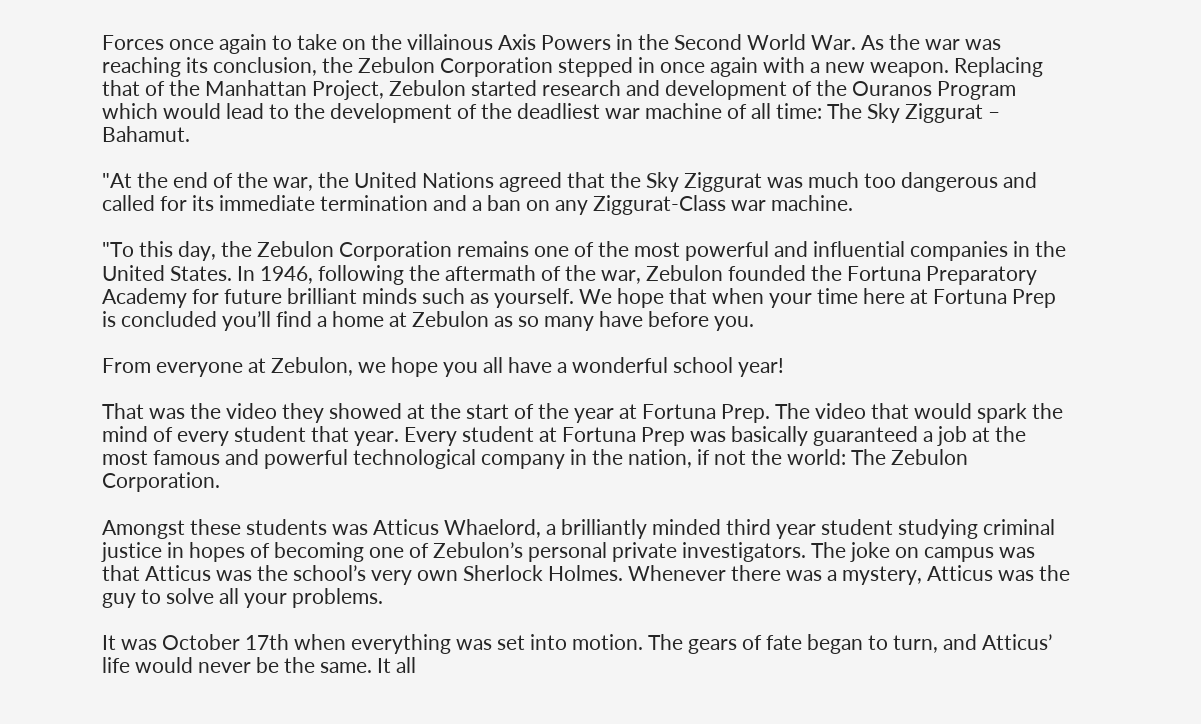Forces once again to take on the villainous Axis Powers in the Second World War. As the war was reaching its conclusion, the Zebulon Corporation stepped in once again with a new weapon. Replacing that of the Manhattan Project, Zebulon started research and development of the Ouranos Program which would lead to the development of the deadliest war machine of all time: The Sky Ziggurat – Bahamut.

"At the end of the war, the United Nations agreed that the Sky Ziggurat was much too dangerous and called for its immediate termination and a ban on any Ziggurat-Class war machine.

"To this day, the Zebulon Corporation remains one of the most powerful and influential companies in the United States. In 1946, following the aftermath of the war, Zebulon founded the Fortuna Preparatory Academy for future brilliant minds such as yourself. We hope that when your time here at Fortuna Prep is concluded you’ll find a home at Zebulon as so many have before you.

From everyone at Zebulon, we hope you all have a wonderful school year!

That was the video they showed at the start of the year at Fortuna Prep. The video that would spark the mind of every student that year. Every student at Fortuna Prep was basically guaranteed a job at the most famous and powerful technological company in the nation, if not the world: The Zebulon Corporation.

Amongst these students was Atticus Whaelord, a brilliantly minded third year student studying criminal justice in hopes of becoming one of Zebulon’s personal private investigators. The joke on campus was that Atticus was the school’s very own Sherlock Holmes. Whenever there was a mystery, Atticus was the guy to solve all your problems.

It was October 17th when everything was set into motion. The gears of fate began to turn, and Atticus’ life would never be the same. It all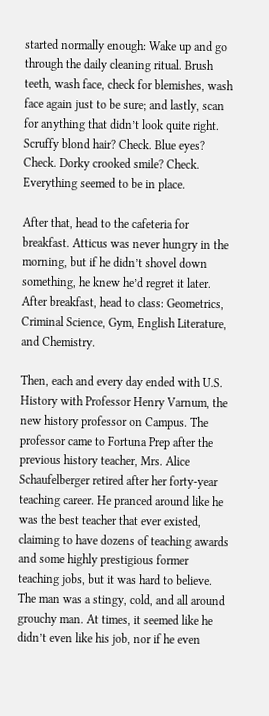started normally enough: Wake up and go through the daily cleaning ritual. Brush teeth, wash face, check for blemishes, wash face again just to be sure; and lastly, scan for anything that didn’t look quite right. Scruffy blond hair? Check. Blue eyes? Check. Dorky crooked smile? Check. Everything seemed to be in place.

After that, head to the cafeteria for breakfast. Atticus was never hungry in the morning, but if he didn’t shovel down something, he knew he’d regret it later. After breakfast, head to class: Geometrics, Criminal Science, Gym, English Literature, and Chemistry.

Then, each and every day ended with U.S. History with Professor Henry Varnum, the new history professor on Campus. The professor came to Fortuna Prep after the previous history teacher, Mrs. Alice Schaufelberger retired after her forty-year teaching career. He pranced around like he was the best teacher that ever existed, claiming to have dozens of teaching awards and some highly prestigious former teaching jobs, but it was hard to believe. The man was a stingy, cold, and all around grouchy man. At times, it seemed like he didn’t even like his job, nor if he even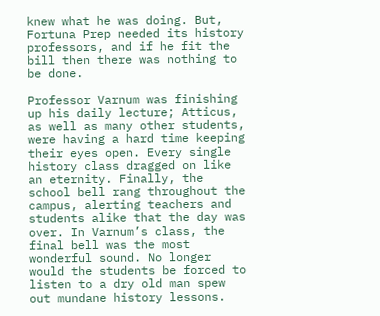knew what he was doing. But, Fortuna Prep needed its history professors, and if he fit the bill then there was nothing to be done.

Professor Varnum was finishing up his daily lecture; Atticus, as well as many other students, were having a hard time keeping their eyes open. Every single history class dragged on like an eternity. Finally, the school bell rang throughout the campus, alerting teachers and students alike that the day was over. In Varnum’s class, the final bell was the most wonderful sound. No longer would the students be forced to listen to a dry old man spew out mundane history lessons.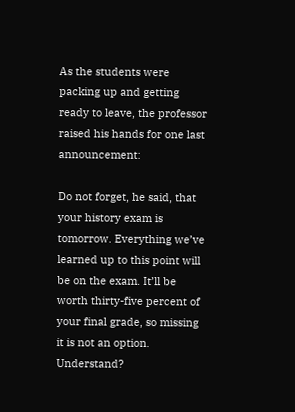As the students were packing up and getting ready to leave, the professor raised his hands for one last announcement:

Do not forget, he said, that your history exam is tomorrow. Everything we’ve learned up to this point will be on the exam. It’ll be worth thirty-five percent of your final grade, so missing it is not an option. Understand?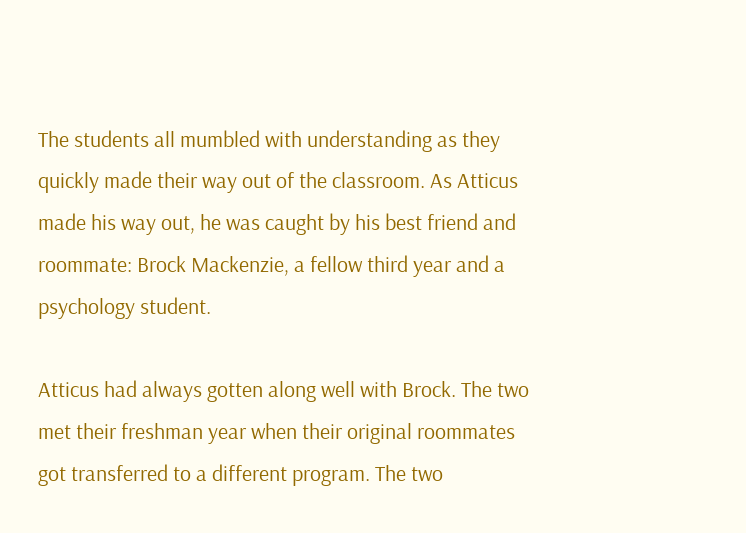The students all mumbled with understanding as they quickly made their way out of the classroom. As Atticus made his way out, he was caught by his best friend and roommate: Brock Mackenzie, a fellow third year and a psychology student.

Atticus had always gotten along well with Brock. The two met their freshman year when their original roommates got transferred to a different program. The two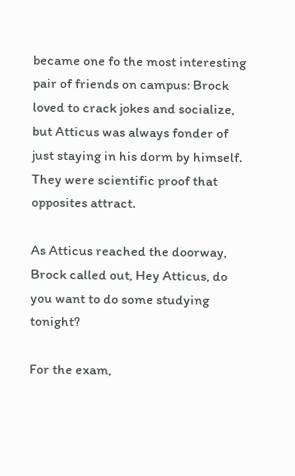became one fo the most interesting pair of friends on campus: Brock loved to crack jokes and socialize, but Atticus was always fonder of just staying in his dorm by himself. They were scientific proof that opposites attract.

As Atticus reached the doorway, Brock called out, Hey Atticus, do you want to do some studying tonight?

For the exam,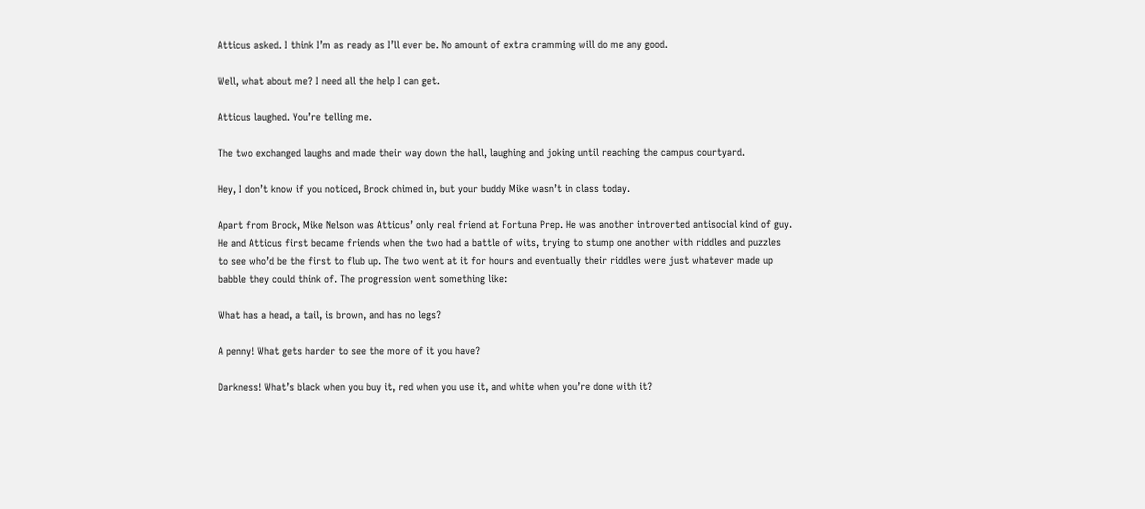Atticus asked. I think I’m as ready as I’ll ever be. No amount of extra cramming will do me any good.

Well, what about me? I need all the help I can get.

Atticus laughed. You’re telling me.

The two exchanged laughs and made their way down the hall, laughing and joking until reaching the campus courtyard.

Hey, I don’t know if you noticed, Brock chimed in, but your buddy Mike wasn’t in class today.

Apart from Brock, Mike Nelson was Atticus’ only real friend at Fortuna Prep. He was another introverted antisocial kind of guy. He and Atticus first became friends when the two had a battle of wits, trying to stump one another with riddles and puzzles to see who’d be the first to flub up. The two went at it for hours and eventually their riddles were just whatever made up babble they could think of. The progression went something like:

What has a head, a tail, is brown, and has no legs?

A penny! What gets harder to see the more of it you have?

Darkness! What’s black when you buy it, red when you use it, and white when you’re done with it?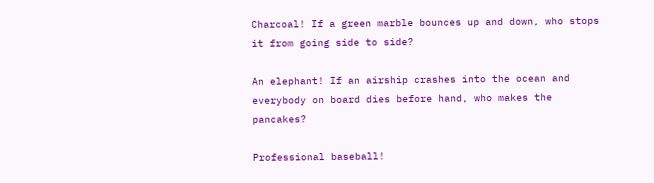Charcoal! If a green marble bounces up and down, who stops it from going side to side?

An elephant! If an airship crashes into the ocean and everybody on board dies before hand, who makes the pancakes?

Professional baseball!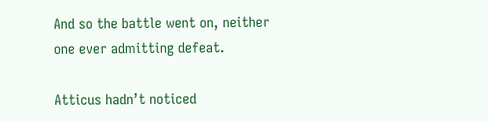And so the battle went on, neither one ever admitting defeat.

Atticus hadn’t noticed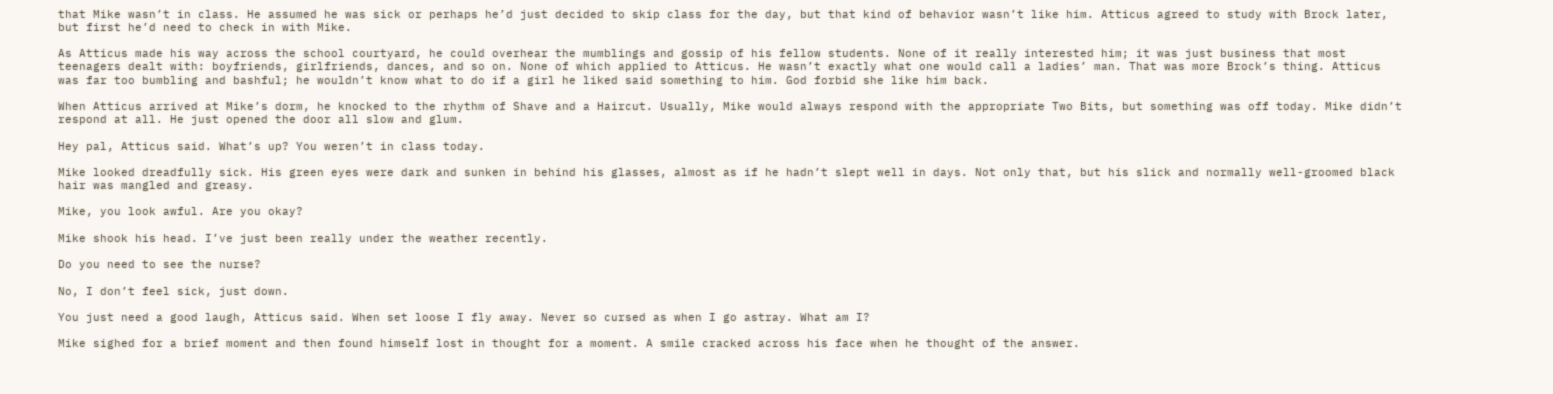that Mike wasn’t in class. He assumed he was sick or perhaps he’d just decided to skip class for the day, but that kind of behavior wasn’t like him. Atticus agreed to study with Brock later, but first he’d need to check in with Mike.

As Atticus made his way across the school courtyard, he could overhear the mumblings and gossip of his fellow students. None of it really interested him; it was just business that most teenagers dealt with: boyfriends, girlfriends, dances, and so on. None of which applied to Atticus. He wasn’t exactly what one would call a ladies’ man. That was more Brock’s thing. Atticus was far too bumbling and bashful; he wouldn’t know what to do if a girl he liked said something to him. God forbid she like him back.

When Atticus arrived at Mike’s dorm, he knocked to the rhythm of Shave and a Haircut. Usually, Mike would always respond with the appropriate Two Bits, but something was off today. Mike didn’t respond at all. He just opened the door all slow and glum.

Hey pal, Atticus said. What’s up? You weren’t in class today.

Mike looked dreadfully sick. His green eyes were dark and sunken in behind his glasses, almost as if he hadn’t slept well in days. Not only that, but his slick and normally well-groomed black hair was mangled and greasy.

Mike, you look awful. Are you okay?

Mike shook his head. I’ve just been really under the weather recently.

Do you need to see the nurse?

No, I don’t feel sick, just down.

You just need a good laugh, Atticus said. When set loose I fly away. Never so cursed as when I go astray. What am I?

Mike sighed for a brief moment and then found himself lost in thought for a moment. A smile cracked across his face when he thought of the answer.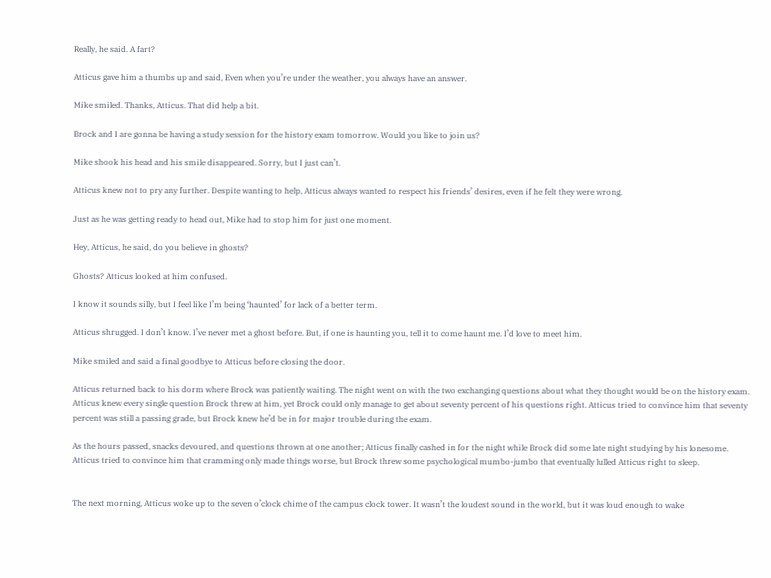Really, he said. A fart?

Atticus gave him a thumbs up and said, Even when you’re under the weather, you always have an answer.

Mike smiled. Thanks, Atticus. That did help a bit.

Brock and I are gonna be having a study session for the history exam tomorrow. Would you like to join us?

Mike shook his head and his smile disappeared. Sorry, but I just can’t.

Atticus knew not to pry any further. Despite wanting to help, Atticus always wanted to respect his friends’ desires, even if he felt they were wrong.

Just as he was getting ready to head out, Mike had to stop him for just one moment.

Hey, Atticus, he said, do you believe in ghosts?

Ghosts? Atticus looked at him confused.

I know it sounds silly, but I feel like I’m being ‘haunted’ for lack of a better term.

Atticus shrugged. I don’t know. I’ve never met a ghost before. But, if one is haunting you, tell it to come haunt me. I’d love to meet him.

Mike smiled and said a final goodbye to Atticus before closing the door.

Atticus returned back to his dorm where Brock was patiently waiting. The night went on with the two exchanging questions about what they thought would be on the history exam. Atticus knew every single question Brock threw at him, yet Brock could only manage to get about seventy percent of his questions right. Atticus tried to convince him that seventy percent was still a passing grade, but Brock knew he’d be in for major trouble during the exam.

As the hours passed, snacks devoured, and questions thrown at one another; Atticus finally cashed in for the night while Brock did some late night studying by his lonesome. Atticus tried to convince him that cramming only made things worse, but Brock threw some psychological mumbo-jumbo that eventually lulled Atticus right to sleep.


The next morning, Atticus woke up to the seven o’clock chime of the campus clock tower. It wasn’t the loudest sound in the world, but it was loud enough to wake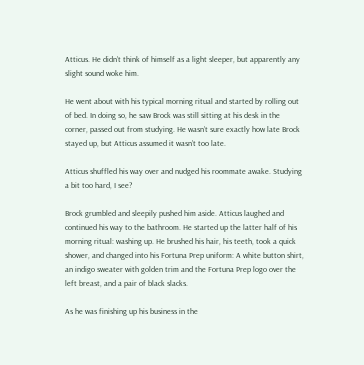Atticus. He didn’t think of himself as a light sleeper, but apparently any slight sound woke him.

He went about with his typical morning ritual and started by rolling out of bed. In doing so, he saw Brock was still sitting at his desk in the corner, passed out from studying. He wasn’t sure exactly how late Brock stayed up, but Atticus assumed it wasn’t too late.

Atticus shuffled his way over and nudged his roommate awake. Studying a bit too hard, I see?

Brock grumbled and sleepily pushed him aside. Atticus laughed and continued his way to the bathroom. He started up the latter half of his morning ritual: washing up. He brushed his hair, his teeth, took a quick shower, and changed into his Fortuna Prep uniform: A white button shirt, an indigo sweater with golden trim and the Fortuna Prep logo over the left breast, and a pair of black slacks.

As he was finishing up his business in the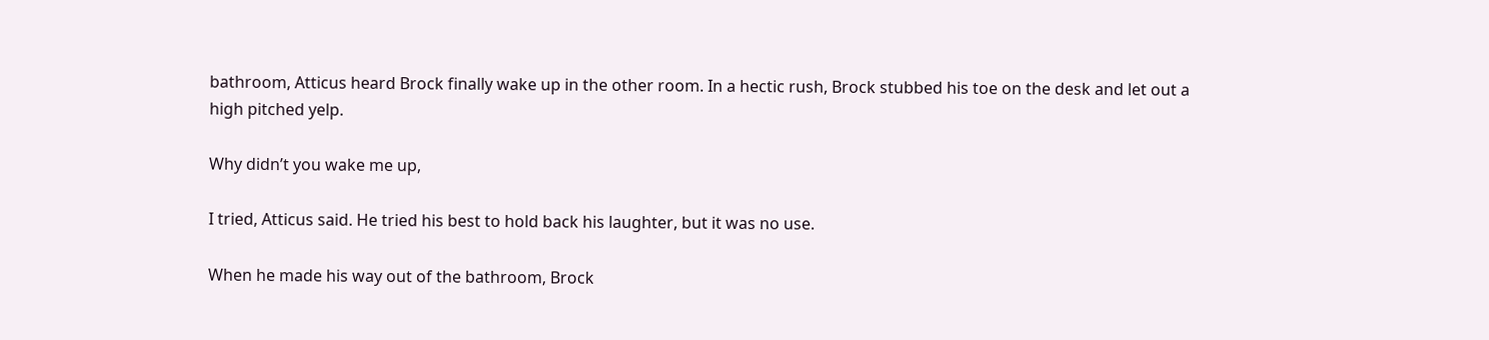bathroom, Atticus heard Brock finally wake up in the other room. In a hectic rush, Brock stubbed his toe on the desk and let out a high pitched yelp.

Why didn’t you wake me up,

I tried, Atticus said. He tried his best to hold back his laughter, but it was no use.

When he made his way out of the bathroom, Brock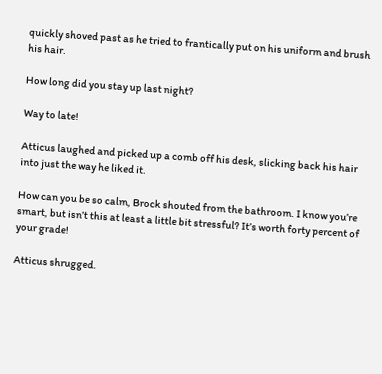quickly shoved past as he tried to frantically put on his uniform and brush his hair.

How long did you stay up last night?

Way to late!

Atticus laughed and picked up a comb off his desk, slicking back his hair into just the way he liked it.

How can you be so calm, Brock shouted from the bathroom. I know you’re smart, but isn’t this at least a little bit stressful? It’s worth forty percent of your grade!

Atticus shrugged.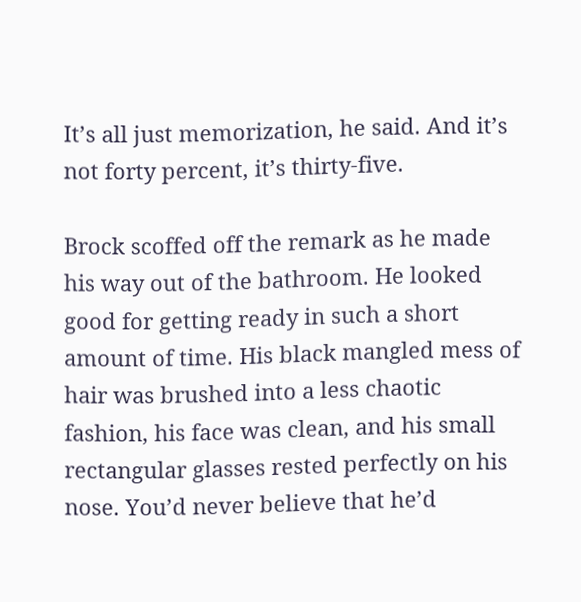It’s all just memorization, he said. And it’s not forty percent, it’s thirty-five.

Brock scoffed off the remark as he made his way out of the bathroom. He looked good for getting ready in such a short amount of time. His black mangled mess of hair was brushed into a less chaotic fashion, his face was clean, and his small rectangular glasses rested perfectly on his nose. You’d never believe that he’d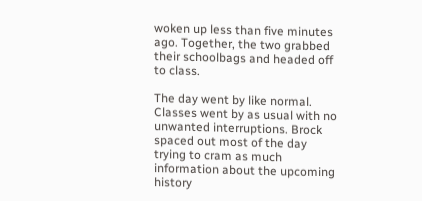woken up less than five minutes ago. Together, the two grabbed their schoolbags and headed off to class.

The day went by like normal. Classes went by as usual with no unwanted interruptions. Brock spaced out most of the day trying to cram as much information about the upcoming history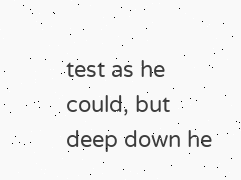test as he could, but deep down he